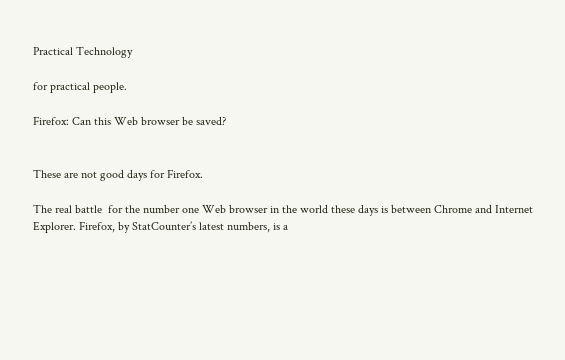Practical Technology

for practical people.

Firefox: Can this Web browser be saved?


These are not good days for Firefox.

The real battle  for the number one Web browser in the world these days is between Chrome and Internet Explorer. Firefox, by StatCounter’s latest numbers, is a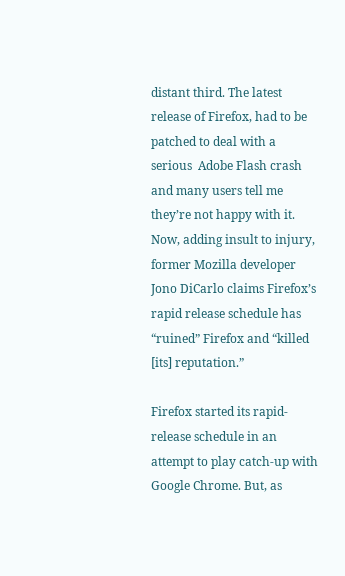distant third. The latest release of Firefox, had to be patched to deal with a serious  Adobe Flash crash and many users tell me they’re not happy with it. Now, adding insult to injury, former Mozilla developer Jono DiCarlo claims Firefox’s rapid release schedule has “ruined” Firefox and “killed [its] reputation.”

Firefox started its rapid-release schedule in an attempt to play catch-up with Google Chrome. But, as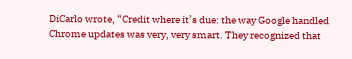DiCarlo wrote, “Credit where it’s due: the way Google handled Chrome updates was very, very smart. They recognized that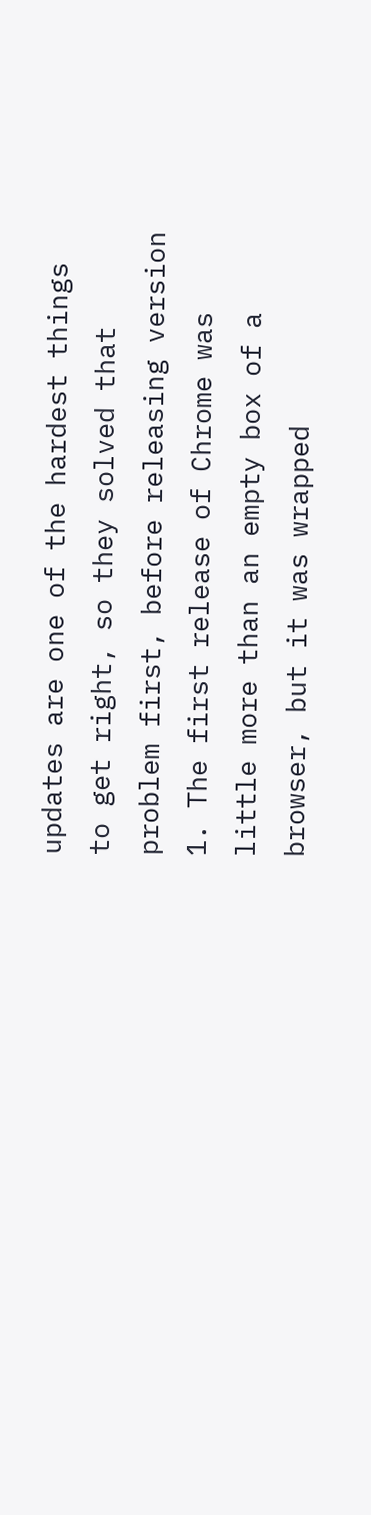updates are one of the hardest things to get right, so they solved that problem first, before releasing version 1. The first release of Chrome was little more than an empty box of a browser, but it was wrapped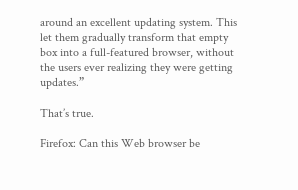around an excellent updating system. This let them gradually transform that empty box into a full-featured browser, without the users ever realizing they were getting updates.”

That’s true.

Firefox: Can this Web browser be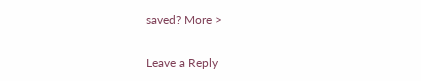saved? More >

Leave a Reply